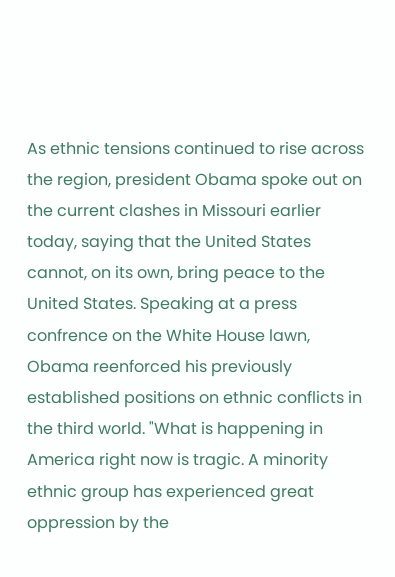As ethnic tensions continued to rise across the region, president Obama spoke out on the current clashes in Missouri earlier today, saying that the United States cannot, on its own, bring peace to the United States. Speaking at a press confrence on the White House lawn, Obama reenforced his previously established positions on ethnic conflicts in the third world. "What is happening in America right now is tragic. A minority ethnic group has experienced great oppression by the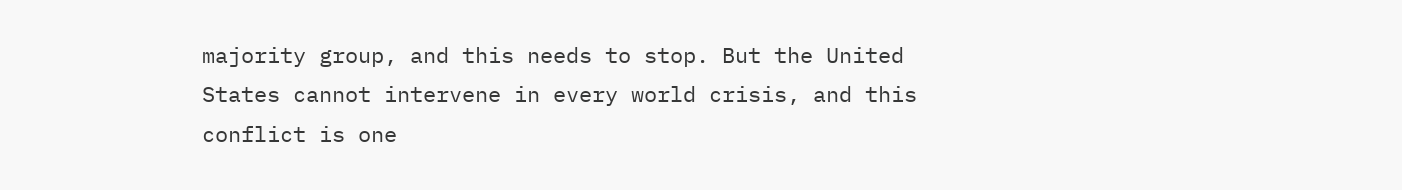majority group, and this needs to stop. But the United States cannot intervene in every world crisis, and this conflict is one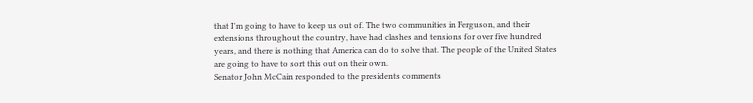that I'm going to have to keep us out of. The two communities in Ferguson, and their extensions throughout the country, have had clashes and tensions for over five hundred years, and there is nothing that America can do to solve that. The people of the United States are going to have to sort this out on their own.
Senator John McCain responded to the presidents comments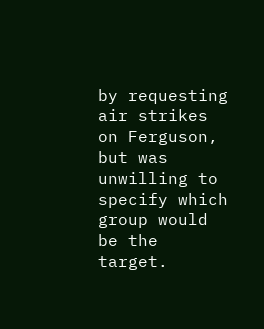by requesting air strikes on Ferguson, but was unwilling to specify which group would be the target.